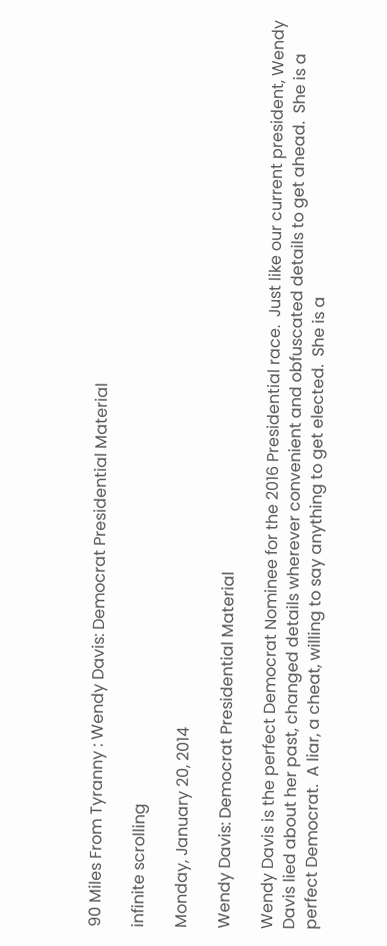90 Miles From Tyranny : Wendy Davis: Democrat Presidential Material

infinite scrolling

Monday, January 20, 2014

Wendy Davis: Democrat Presidential Material

Wendy Davis is the perfect Democrat Nominee for the 2016 Presidential race.  Just like our current president, Wendy Davis lied about her past, changed details wherever convenient and obfuscated details to get ahead.  She is a perfect Democrat.  A liar, a cheat, willing to say anything to get elected.  She is a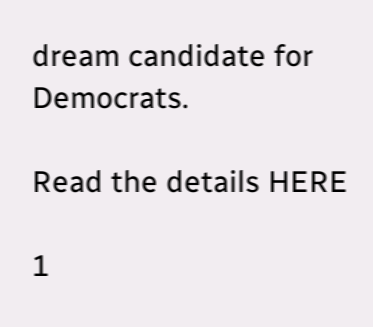dream candidate for Democrats.

Read the details HERE

1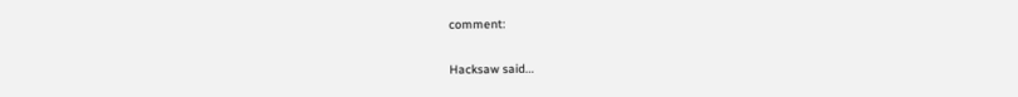comment:

Hacksaw said...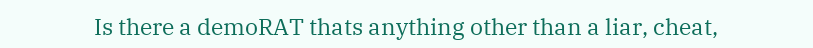Is there a demoRAT thats anything other than a liar, cheat,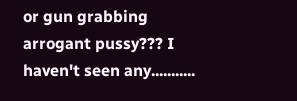or gun grabbing arrogant pussy??? I haven't seen any...........